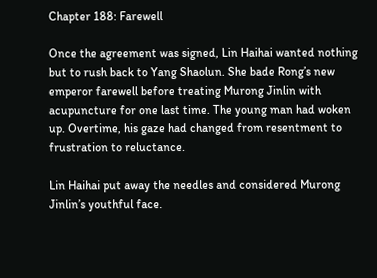Chapter 188: Farewell

Once the agreement was signed, Lin Haihai wanted nothing but to rush back to Yang Shaolun. She bade Rong’s new emperor farewell before treating Murong Jinlin with acupuncture for one last time. The young man had woken up. Overtime, his gaze had changed from resentment to frustration to reluctance.

Lin Haihai put away the needles and considered Murong Jinlin’s youthful face.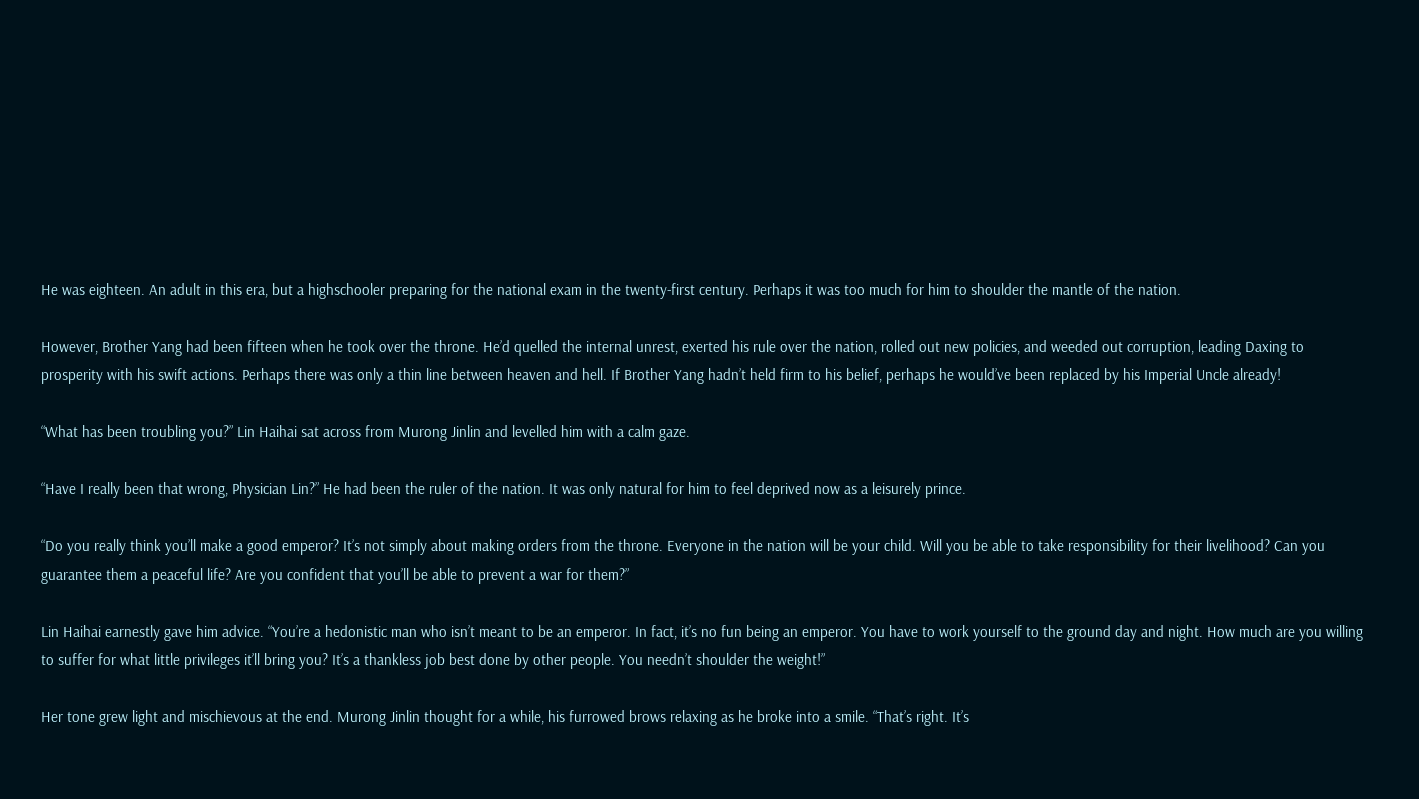He was eighteen. An adult in this era, but a highschooler preparing for the national exam in the twenty-first century. Perhaps it was too much for him to shoulder the mantle of the nation.

However, Brother Yang had been fifteen when he took over the throne. He’d quelled the internal unrest, exerted his rule over the nation, rolled out new policies, and weeded out corruption, leading Daxing to prosperity with his swift actions. Perhaps there was only a thin line between heaven and hell. If Brother Yang hadn’t held firm to his belief, perhaps he would’ve been replaced by his Imperial Uncle already!

“What has been troubling you?” Lin Haihai sat across from Murong Jinlin and levelled him with a calm gaze.

“Have I really been that wrong, Physician Lin?” He had been the ruler of the nation. It was only natural for him to feel deprived now as a leisurely prince.

“Do you really think you’ll make a good emperor? It’s not simply about making orders from the throne. Everyone in the nation will be your child. Will you be able to take responsibility for their livelihood? Can you guarantee them a peaceful life? Are you confident that you’ll be able to prevent a war for them?”

Lin Haihai earnestly gave him advice. “You’re a hedonistic man who isn’t meant to be an emperor. In fact, it’s no fun being an emperor. You have to work yourself to the ground day and night. How much are you willing to suffer for what little privileges it’ll bring you? It’s a thankless job best done by other people. You needn’t shoulder the weight!”

Her tone grew light and mischievous at the end. Murong Jinlin thought for a while, his furrowed brows relaxing as he broke into a smile. “That’s right. It’s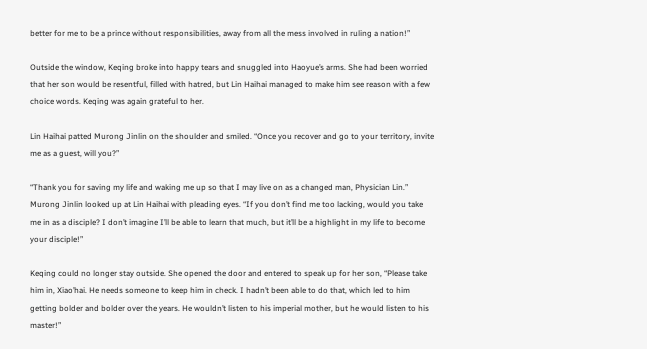better for me to be a prince without responsibilities, away from all the mess involved in ruling a nation!”

Outside the window, Keqing broke into happy tears and snuggled into Haoyue’s arms. She had been worried that her son would be resentful, filled with hatred, but Lin Haihai managed to make him see reason with a few choice words. Keqing was again grateful to her.

Lin Haihai patted Murong Jinlin on the shoulder and smiled. “Once you recover and go to your territory, invite me as a guest, will you?”

“Thank you for saving my life and waking me up so that I may live on as a changed man, Physician Lin.” Murong Jinlin looked up at Lin Haihai with pleading eyes. “If you don’t find me too lacking, would you take me in as a disciple? I don’t imagine I’ll be able to learn that much, but it’ll be a highlight in my life to become your disciple!”

Keqing could no longer stay outside. She opened the door and entered to speak up for her son, “Please take him in, Xiao’hai. He needs someone to keep him in check. I hadn’t been able to do that, which led to him getting bolder and bolder over the years. He wouldn’t listen to his imperial mother, but he would listen to his master!”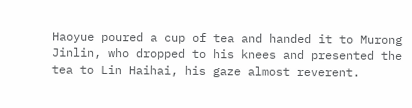Haoyue poured a cup of tea and handed it to Murong Jinlin, who dropped to his knees and presented the tea to Lin Haihai, his gaze almost reverent.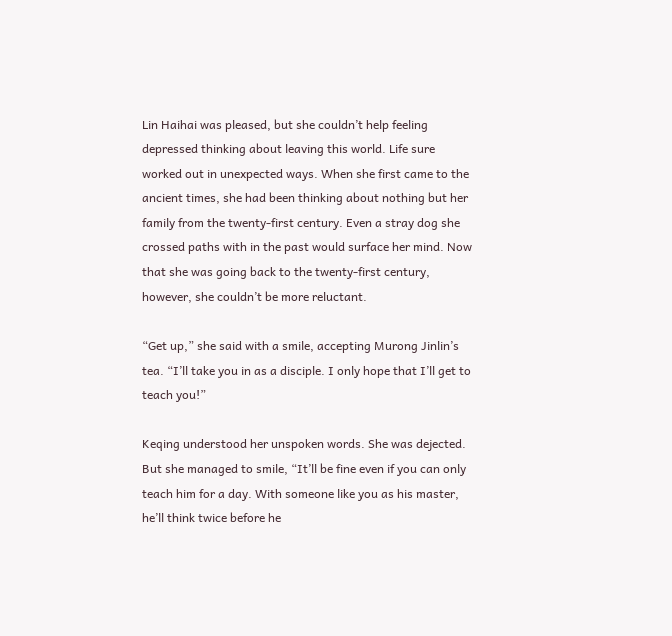Lin Haihai was pleased, but she couldn’t help feeling depressed thinking about leaving this world. Life sure worked out in unexpected ways. When she first came to the ancient times, she had been thinking about nothing but her family from the twenty-first century. Even a stray dog she crossed paths with in the past would surface her mind. Now that she was going back to the twenty-first century, however, she couldn’t be more reluctant.

“Get up,” she said with a smile, accepting Murong Jinlin’s tea. “I’ll take you in as a disciple. I only hope that I’ll get to teach you!”

Keqing understood her unspoken words. She was dejected. But she managed to smile, “It’ll be fine even if you can only teach him for a day. With someone like you as his master, he’ll think twice before he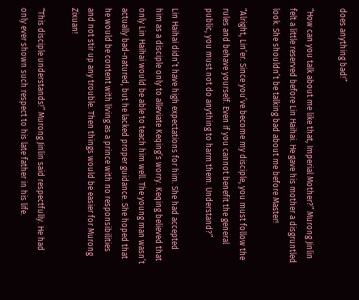does anything bad!”

“How can you talk about me like that, Imperial Mother?” Murong Jinlin felt a little reserved before Lin Haihai. He gave his mother a disgruntled look. She shouldn’t be talking bad about me before Master!

“Alright, Lin’er. Since you’ve become my disciple, you must follow the rules and behave yourself. Even if you cannot benefit the general public, you must not do anything to harm them. Understand?”

Lin Haihai didn’t have high expectations for him. She had accepted him as a disciple only to alleviate Keqing’s worry. Keqing believed that only Lin Haihai would be able to teach him well. The young man wasn’t actually bad-natured, but he lacked proper guidance. She hoped that he would be content with living as a prince with no responsibilities and not stir up any trouble. Then things would be easier for Murong Zixuan!

“This disciple understands!” Murong Jinlin said respectfully. He had only ever shown such respect to his late father in his life.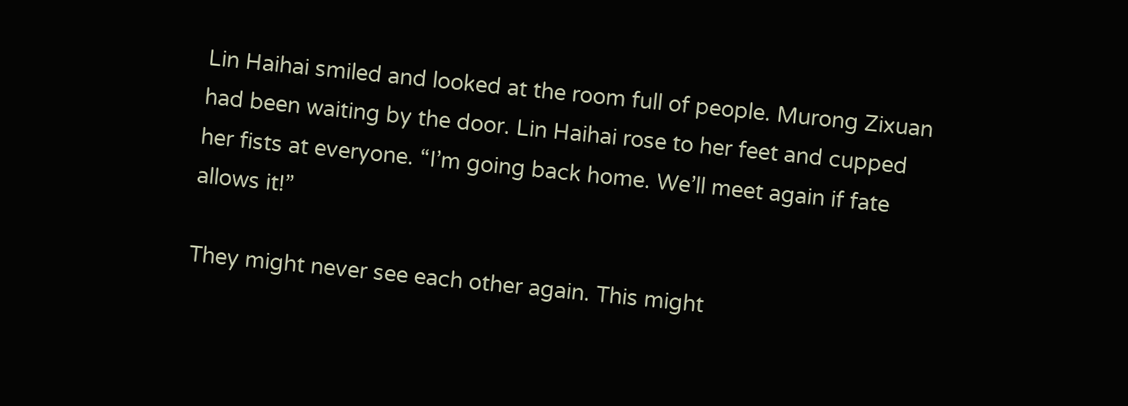Lin Haihai smiled and looked at the room full of people. Murong Zixuan had been waiting by the door. Lin Haihai rose to her feet and cupped her fists at everyone. “I’m going back home. We’ll meet again if fate allows it!”

They might never see each other again. This might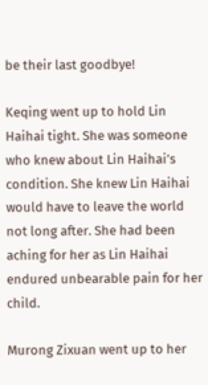be their last goodbye!

Keqing went up to hold Lin Haihai tight. She was someone who knew about Lin Haihai’s condition. She knew Lin Haihai would have to leave the world not long after. She had been aching for her as Lin Haihai endured unbearable pain for her child.

Murong Zixuan went up to her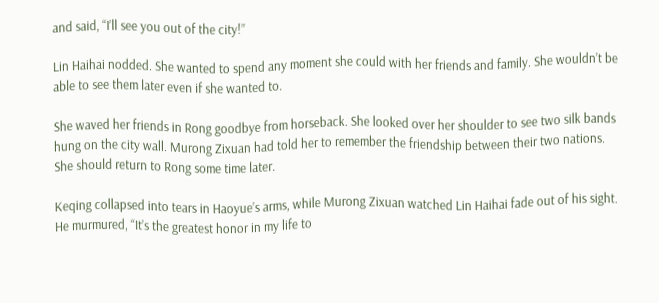and said, “I’ll see you out of the city!”

Lin Haihai nodded. She wanted to spend any moment she could with her friends and family. She wouldn’t be able to see them later even if she wanted to.

She waved her friends in Rong goodbye from horseback. She looked over her shoulder to see two silk bands hung on the city wall. Murong Zixuan had told her to remember the friendship between their two nations. She should return to Rong some time later.

Keqing collapsed into tears in Haoyue’s arms, while Murong Zixuan watched Lin Haihai fade out of his sight. He murmured, “It’s the greatest honor in my life to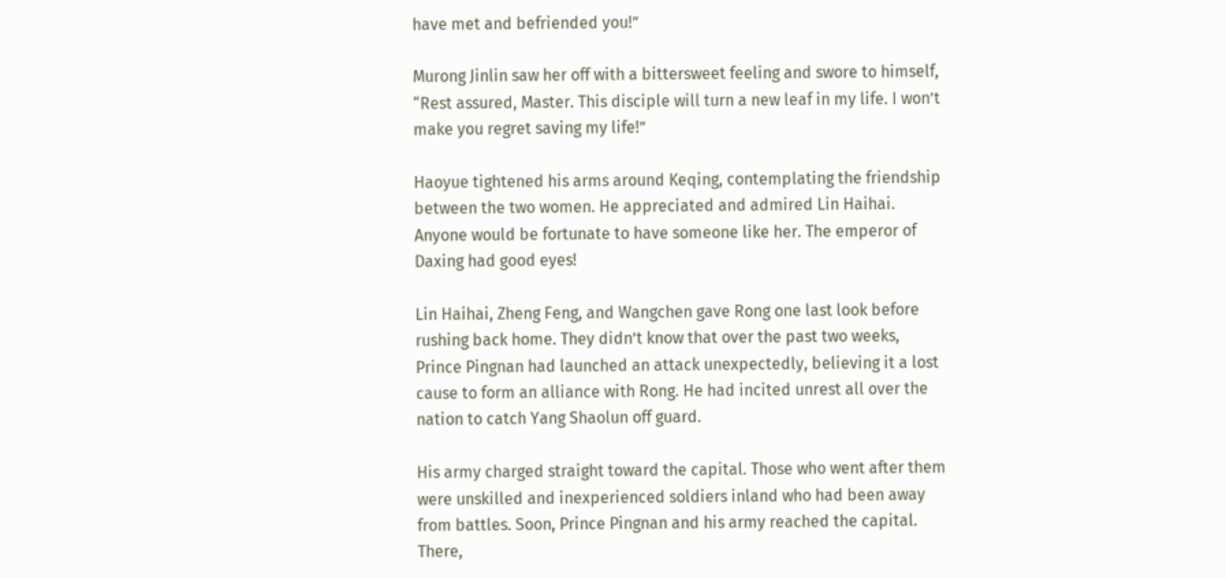have met and befriended you!”

Murong Jinlin saw her off with a bittersweet feeling and swore to himself, “Rest assured, Master. This disciple will turn a new leaf in my life. I won’t make you regret saving my life!”

Haoyue tightened his arms around Keqing, contemplating the friendship between the two women. He appreciated and admired Lin Haihai. Anyone would be fortunate to have someone like her. The emperor of Daxing had good eyes!

Lin Haihai, Zheng Feng, and Wangchen gave Rong one last look before rushing back home. They didn’t know that over the past two weeks, Prince Pingnan had launched an attack unexpectedly, believing it a lost cause to form an alliance with Rong. He had incited unrest all over the nation to catch Yang Shaolun off guard.

His army charged straight toward the capital. Those who went after them were unskilled and inexperienced soldiers inland who had been away from battles. Soon, Prince Pingnan and his army reached the capital. There,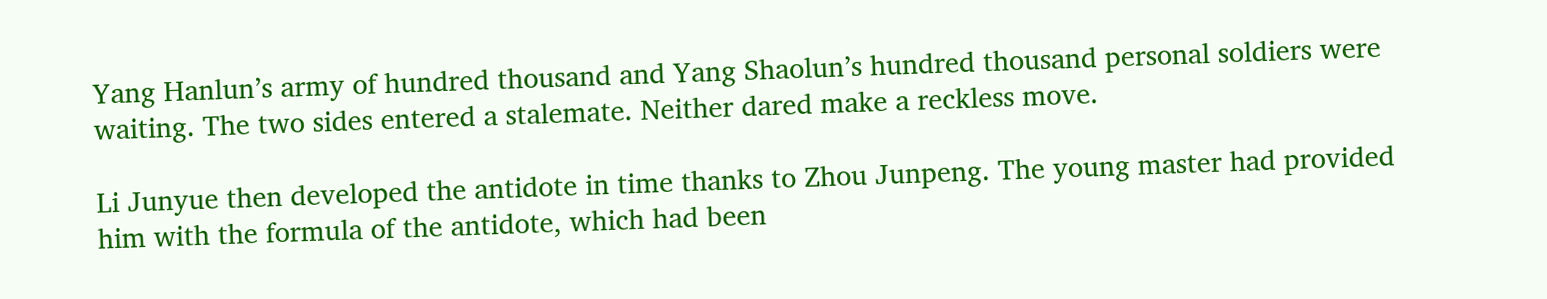Yang Hanlun’s army of hundred thousand and Yang Shaolun’s hundred thousand personal soldiers were waiting. The two sides entered a stalemate. Neither dared make a reckless move.

Li Junyue then developed the antidote in time thanks to Zhou Junpeng. The young master had provided him with the formula of the antidote, which had been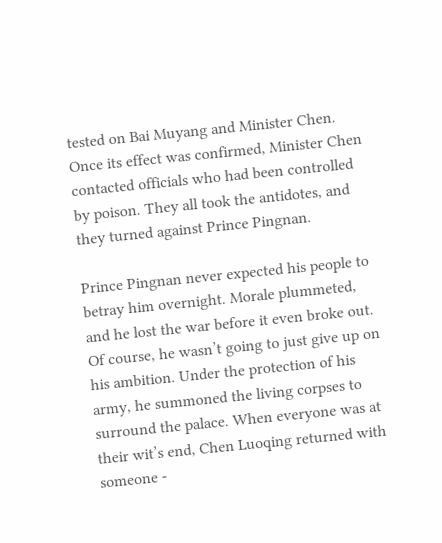tested on Bai Muyang and Minister Chen. Once its effect was confirmed, Minister Chen contacted officials who had been controlled by poison. They all took the antidotes, and they turned against Prince Pingnan.

Prince Pingnan never expected his people to betray him overnight. Morale plummeted, and he lost the war before it even broke out. Of course, he wasn’t going to just give up on his ambition. Under the protection of his army, he summoned the living corpses to surround the palace. When everyone was at their wit’s end, Chen Luoqing returned with someone -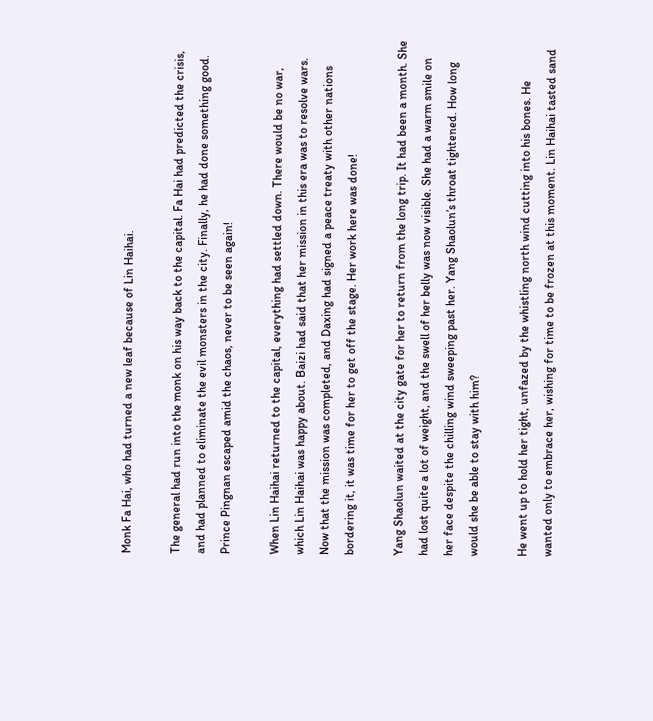Monk Fa Hai, who had turned a new leaf because of Lin Haihai.

The general had run into the monk on his way back to the capital. Fa Hai had predicted the crisis, and had planned to eliminate the evil monsters in the city. Finally, he had done something good. Prince Pingnan escaped amid the chaos, never to be seen again!

When Lin Haihai returned to the capital, everything had settled down. There would be no war, which Lin Haihai was happy about. Baizi had said that her mission in this era was to resolve wars. Now that the mission was completed, and Daxing had signed a peace treaty with other nations bordering it, it was time for her to get off the stage. Her work here was done!

Yang Shaolun waited at the city gate for her to return from the long trip. It had been a month. She had lost quite a lot of weight, and the swell of her belly was now visible. She had a warm smile on her face despite the chilling wind sweeping past her. Yang Shaolun’s throat tightened. How long would she be able to stay with him?

He went up to hold her tight, unfazed by the whistling north wind cutting into his bones. He wanted only to embrace her, wishing for time to be frozen at this moment. Lin Haihai tasted sand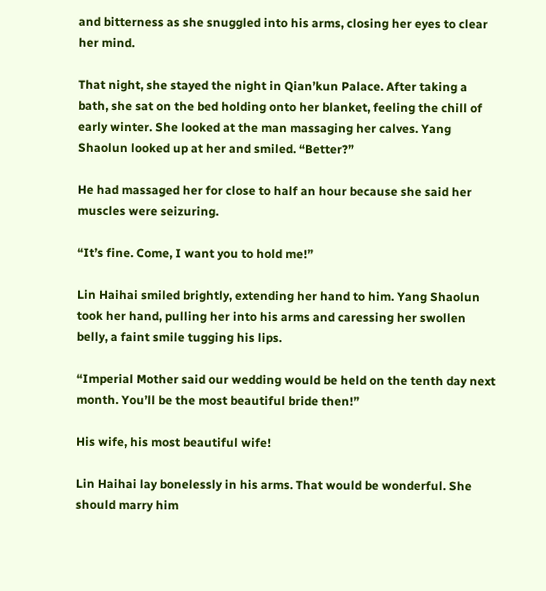and bitterness as she snuggled into his arms, closing her eyes to clear her mind.

That night, she stayed the night in Qian’kun Palace. After taking a bath, she sat on the bed holding onto her blanket, feeling the chill of early winter. She looked at the man massaging her calves. Yang Shaolun looked up at her and smiled. “Better?”

He had massaged her for close to half an hour because she said her muscles were seizuring.

“It’s fine. Come, I want you to hold me!”

Lin Haihai smiled brightly, extending her hand to him. Yang Shaolun took her hand, pulling her into his arms and caressing her swollen belly, a faint smile tugging his lips.

“Imperial Mother said our wedding would be held on the tenth day next month. You’ll be the most beautiful bride then!”

His wife, his most beautiful wife!

Lin Haihai lay bonelessly in his arms. That would be wonderful. She should marry him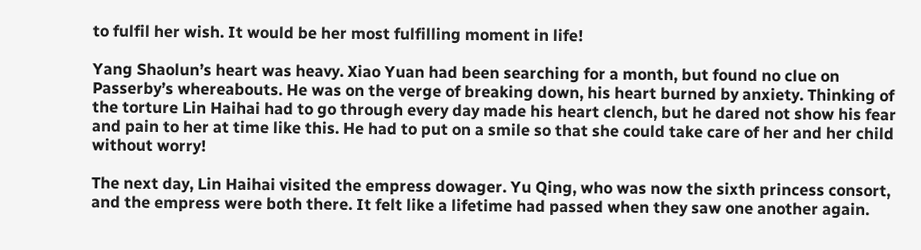to fulfil her wish. It would be her most fulfilling moment in life!

Yang Shaolun’s heart was heavy. Xiao Yuan had been searching for a month, but found no clue on Passerby’s whereabouts. He was on the verge of breaking down, his heart burned by anxiety. Thinking of the torture Lin Haihai had to go through every day made his heart clench, but he dared not show his fear and pain to her at time like this. He had to put on a smile so that she could take care of her and her child without worry!

The next day, Lin Haihai visited the empress dowager. Yu Qing, who was now the sixth princess consort, and the empress were both there. It felt like a lifetime had passed when they saw one another again.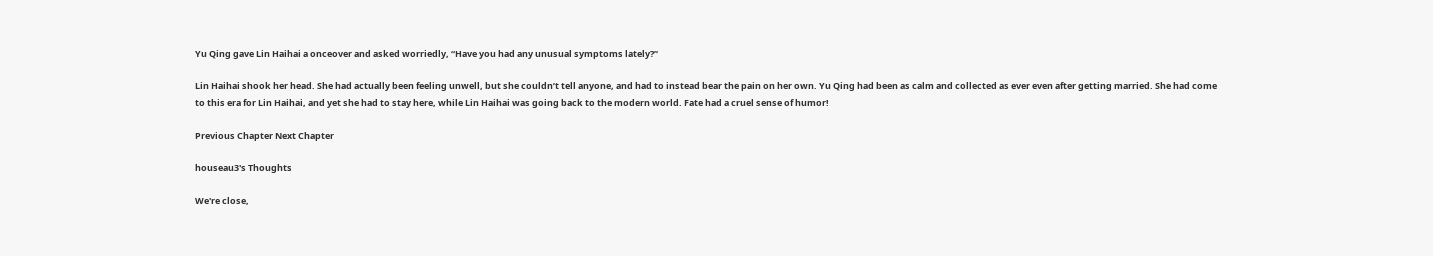Yu Qing gave Lin Haihai a onceover and asked worriedly, “Have you had any unusual symptoms lately?”

Lin Haihai shook her head. She had actually been feeling unwell, but she couldn’t tell anyone, and had to instead bear the pain on her own. Yu Qing had been as calm and collected as ever even after getting married. She had come to this era for Lin Haihai, and yet she had to stay here, while Lin Haihai was going back to the modern world. Fate had a cruel sense of humor!

Previous Chapter Next Chapter

houseau3's Thoughts

We're close,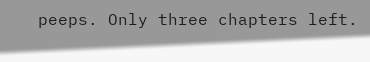peeps. Only three chapters left.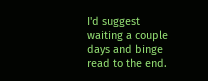I'd suggest waiting a couple days and binge read to the end.